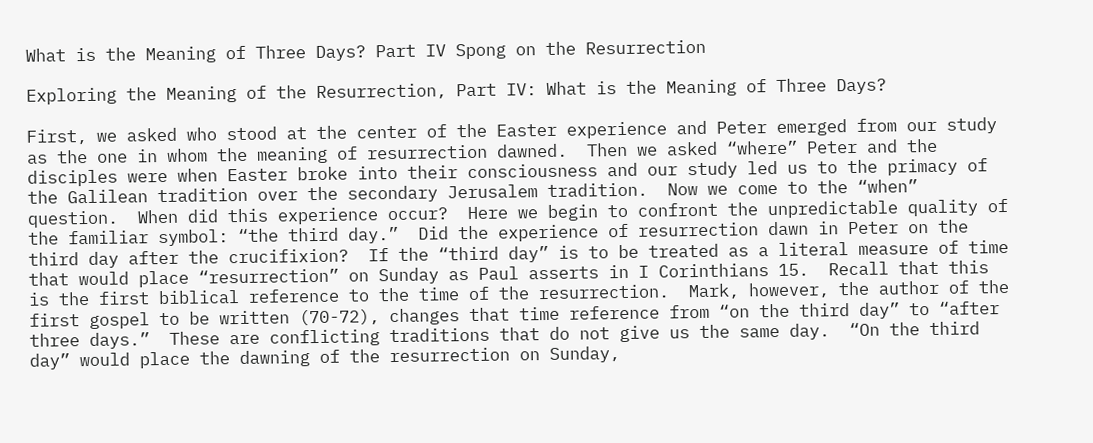What is the Meaning of Three Days? Part IV Spong on the Resurrection

Exploring the Meaning of the Resurrection, Part IV: What is the Meaning of Three Days?

First, we asked who stood at the center of the Easter experience and Peter emerged from our study as the one in whom the meaning of resurrection dawned.  Then we asked “where” Peter and the disciples were when Easter broke into their consciousness and our study led us to the primacy of the Galilean tradition over the secondary Jerusalem tradition.  Now we come to the “when” question.  When did this experience occur?  Here we begin to confront the unpredictable quality of the familiar symbol: “the third day.”  Did the experience of resurrection dawn in Peter on the third day after the crucifixion?  If the “third day” is to be treated as a literal measure of time that would place “resurrection” on Sunday as Paul asserts in I Corinthians 15.  Recall that this is the first biblical reference to the time of the resurrection.  Mark, however, the author of the first gospel to be written (70-72), changes that time reference from “on the third day” to “after three days.”  These are conflicting traditions that do not give us the same day.  “On the third day” would place the dawning of the resurrection on Sunday,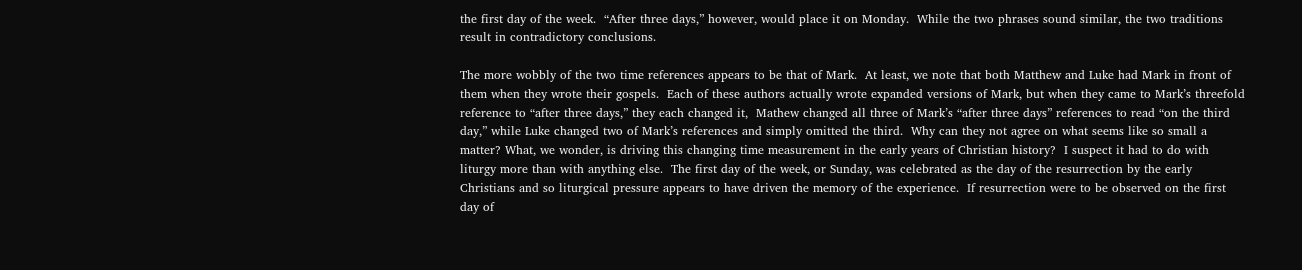the first day of the week.  “After three days,” however, would place it on Monday.  While the two phrases sound similar, the two traditions result in contradictory conclusions.

The more wobbly of the two time references appears to be that of Mark.  At least, we note that both Matthew and Luke had Mark in front of them when they wrote their gospels.  Each of these authors actually wrote expanded versions of Mark, but when they came to Mark’s threefold reference to “after three days,” they each changed it,  Mathew changed all three of Mark’s “after three days” references to read “on the third day,” while Luke changed two of Mark’s references and simply omitted the third.  Why can they not agree on what seems like so small a matter? What, we wonder, is driving this changing time measurement in the early years of Christian history?  I suspect it had to do with liturgy more than with anything else.  The first day of the week, or Sunday, was celebrated as the day of the resurrection by the early Christians and so liturgical pressure appears to have driven the memory of the experience.  If resurrection were to be observed on the first day of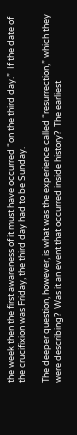the week then the first awareness of it must have occurred “on the third day.”  If the date of the crucifixion was Friday, the third day had to be Sunday.

The deeper question, however, is what was the experience called “resurrection,” which they were describing?  Was it an event that occurred inside history?  The earliest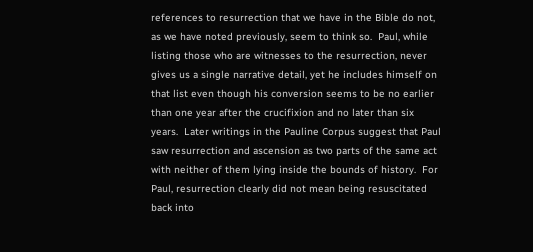references to resurrection that we have in the Bible do not, as we have noted previously, seem to think so.  Paul, while listing those who are witnesses to the resurrection, never gives us a single narrative detail, yet he includes himself on that list even though his conversion seems to be no earlier than one year after the crucifixion and no later than six years.  Later writings in the Pauline Corpus suggest that Paul saw resurrection and ascension as two parts of the same act with neither of them lying inside the bounds of history.  For Paul, resurrection clearly did not mean being resuscitated back into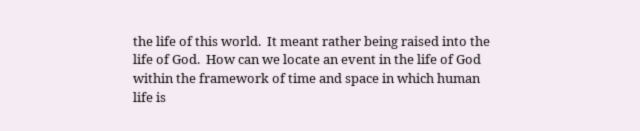the life of this world.  It meant rather being raised into the life of God.  How can we locate an event in the life of God within the framework of time and space in which human life is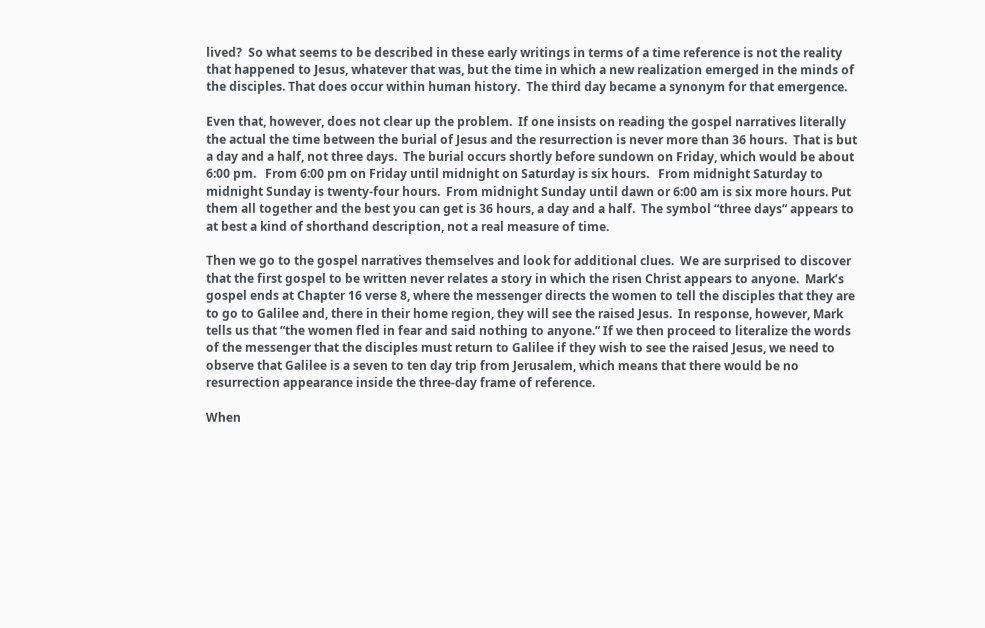lived?  So what seems to be described in these early writings in terms of a time reference is not the reality that happened to Jesus, whatever that was, but the time in which a new realization emerged in the minds of the disciples. That does occur within human history.  The third day became a synonym for that emergence.

Even that, however, does not clear up the problem.  If one insists on reading the gospel narratives literally the actual the time between the burial of Jesus and the resurrection is never more than 36 hours.  That is but a day and a half, not three days.  The burial occurs shortly before sundown on Friday, which would be about 6:00 pm.   From 6:00 pm on Friday until midnight on Saturday is six hours.   From midnight Saturday to midnight Sunday is twenty-four hours.  From midnight Sunday until dawn or 6:00 am is six more hours. Put them all together and the best you can get is 36 hours, a day and a half.  The symbol “three days” appears to at best a kind of shorthand description, not a real measure of time.

Then we go to the gospel narratives themselves and look for additional clues.  We are surprised to discover that the first gospel to be written never relates a story in which the risen Christ appears to anyone.  Mark’s gospel ends at Chapter 16 verse 8, where the messenger directs the women to tell the disciples that they are to go to Galilee and, there in their home region, they will see the raised Jesus.  In response, however, Mark tells us that “the women fled in fear and said nothing to anyone.” If we then proceed to literalize the words of the messenger that the disciples must return to Galilee if they wish to see the raised Jesus, we need to observe that Galilee is a seven to ten day trip from Jerusalem, which means that there would be no resurrection appearance inside the three-day frame of reference.

When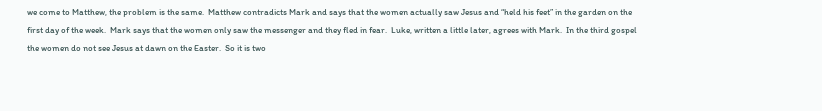we come to Matthew, the problem is the same.  Matthew contradicts Mark and says that the women actually saw Jesus and “held his feet” in the garden on the first day of the week.  Mark says that the women only saw the messenger and they fled in fear.  Luke, written a little later, agrees with Mark.  In the third gospel the women do not see Jesus at dawn on the Easter.  So it is two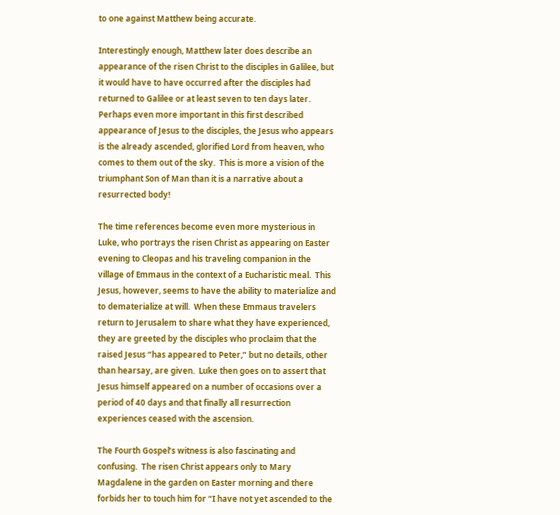to one against Matthew being accurate.

Interestingly enough, Matthew later does describe an appearance of the risen Christ to the disciples in Galilee, but it would have to have occurred after the disciples had returned to Galilee or at least seven to ten days later.  Perhaps even more important in this first described appearance of Jesus to the disciples, the Jesus who appears is the already ascended, glorified Lord from heaven, who comes to them out of the sky.  This is more a vision of the triumphant Son of Man than it is a narrative about a resurrected body!

The time references become even more mysterious in Luke, who portrays the risen Christ as appearing on Easter evening to Cleopas and his traveling companion in the village of Emmaus in the context of a Eucharistic meal.  This Jesus, however, seems to have the ability to materialize and to dematerialize at will.  When these Emmaus travelers return to Jerusalem to share what they have experienced, they are greeted by the disciples who proclaim that the raised Jesus “has appeared to Peter,” but no details, other than hearsay, are given.  Luke then goes on to assert that Jesus himself appeared on a number of occasions over a period of 40 days and that finally all resurrection experiences ceased with the ascension.

The Fourth Gospel’s witness is also fascinating and confusing.  The risen Christ appears only to Mary Magdalene in the garden on Easter morning and there forbids her to touch him for “I have not yet ascended to the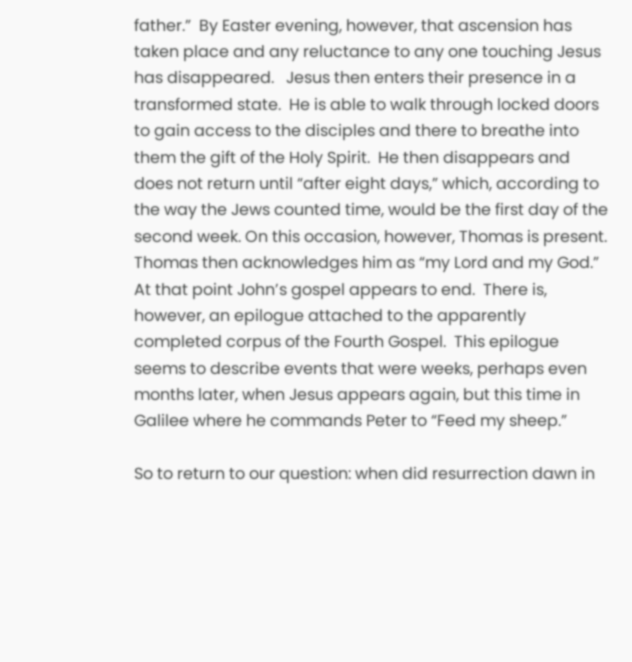father.”  By Easter evening, however, that ascension has taken place and any reluctance to any one touching Jesus has disappeared.   Jesus then enters their presence in a transformed state.  He is able to walk through locked doors to gain access to the disciples and there to breathe into them the gift of the Holy Spirit.  He then disappears and does not return until “after eight days,” which, according to the way the Jews counted time, would be the first day of the second week. On this occasion, however, Thomas is present.  Thomas then acknowledges him as “my Lord and my God.”  At that point John’s gospel appears to end.  There is, however, an epilogue attached to the apparently completed corpus of the Fourth Gospel.  This epilogue seems to describe events that were weeks, perhaps even months later, when Jesus appears again, but this time in Galilee where he commands Peter to “Feed my sheep.”

So to return to our question: when did resurrection dawn in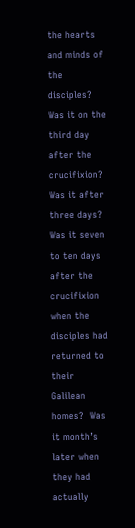the hearts and minds of the disciples?  Was it on the third day after the crucifixion?  Was it after three days?  Was it seven to ten days after the crucifixion when the disciples had returned to their Galilean homes?  Was it month’s later when they had actually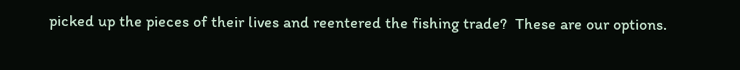picked up the pieces of their lives and reentered the fishing trade?  These are our options.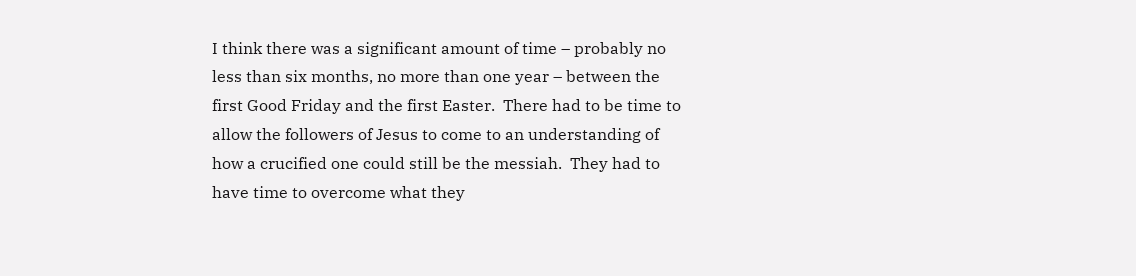I think there was a significant amount of time – probably no less than six months, no more than one year – between the first Good Friday and the first Easter.  There had to be time to allow the followers of Jesus to come to an understanding of how a crucified one could still be the messiah.  They had to have time to overcome what they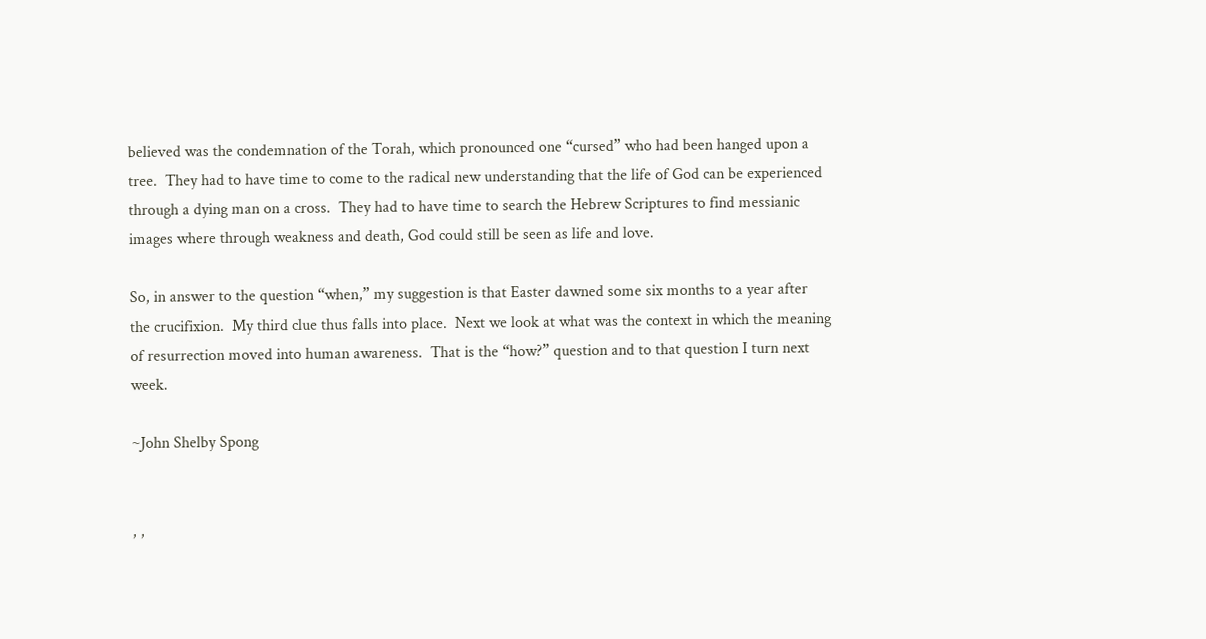believed was the condemnation of the Torah, which pronounced one “cursed” who had been hanged upon a tree.  They had to have time to come to the radical new understanding that the life of God can be experienced through a dying man on a cross.  They had to have time to search the Hebrew Scriptures to find messianic images where through weakness and death, God could still be seen as life and love.

So, in answer to the question “when,” my suggestion is that Easter dawned some six months to a year after the crucifixion.  My third clue thus falls into place.  Next we look at what was the context in which the meaning of resurrection moved into human awareness.  That is the “how?” question and to that question I turn next week.

~John Shelby Spong


, ,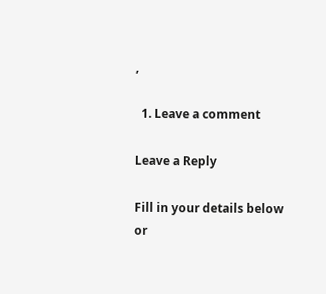,

  1. Leave a comment

Leave a Reply

Fill in your details below or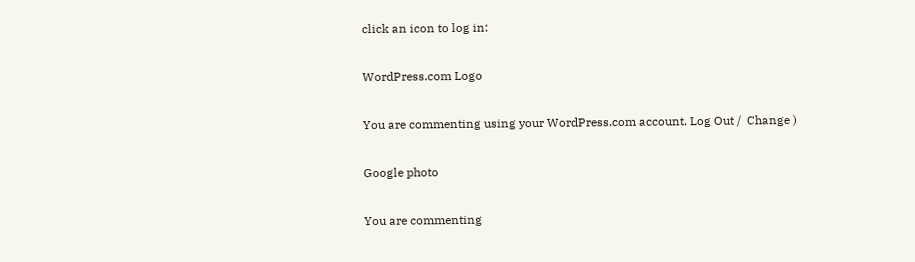click an icon to log in:

WordPress.com Logo

You are commenting using your WordPress.com account. Log Out /  Change )

Google photo

You are commenting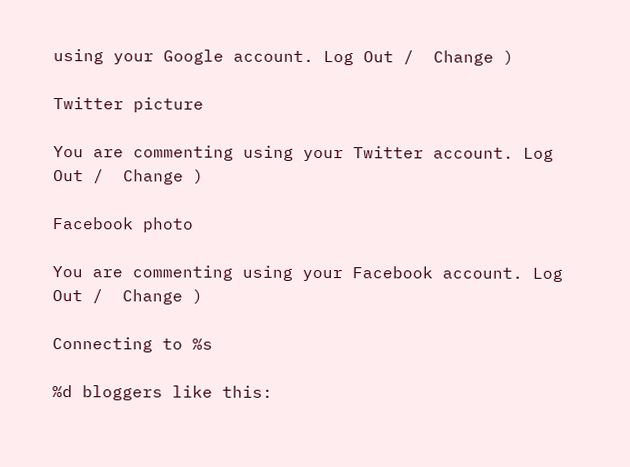using your Google account. Log Out /  Change )

Twitter picture

You are commenting using your Twitter account. Log Out /  Change )

Facebook photo

You are commenting using your Facebook account. Log Out /  Change )

Connecting to %s

%d bloggers like this: